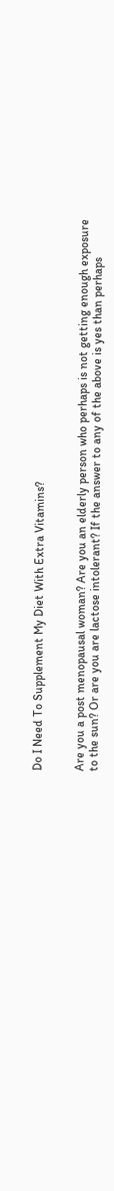Do I Need To Supplement My Diet With Extra Vitamins?


Are you a post menopausal woman? Are you an elderly person who perhaps is not getting enough exposure to the sun? Or are you are lactose intolerant? If the answer to any of the above is yes than perhaps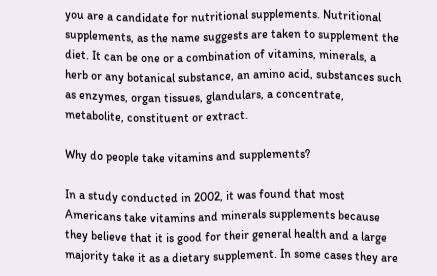you are a candidate for nutritional supplements. Nutritional supplements, as the name suggests are taken to supplement the diet. It can be one or a combination of vitamins, minerals, a herb or any botanical substance, an amino acid, substances such as enzymes, organ tissues, glandulars, a concentrate, metabolite, constituent or extract.

Why do people take vitamins and supplements?

In a study conducted in 2002, it was found that most Americans take vitamins and minerals supplements because they believe that it is good for their general health and a large majority take it as a dietary supplement. In some cases they are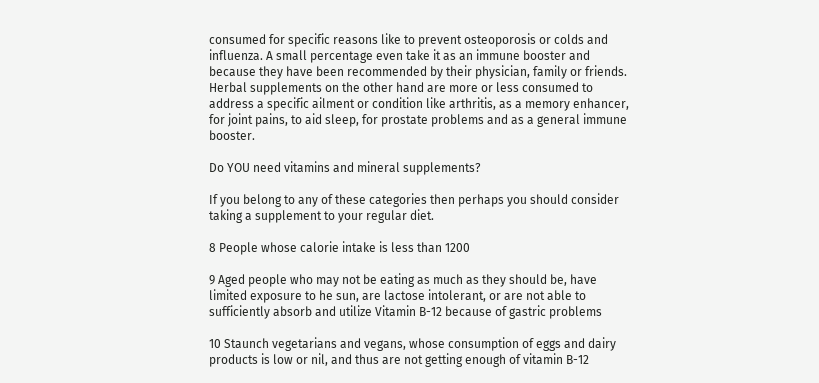consumed for specific reasons like to prevent osteoporosis or colds and influenza. A small percentage even take it as an immune booster and because they have been recommended by their physician, family or friends. Herbal supplements on the other hand are more or less consumed to address a specific ailment or condition like arthritis, as a memory enhancer, for joint pains, to aid sleep, for prostate problems and as a general immune booster.

Do YOU need vitamins and mineral supplements?

If you belong to any of these categories then perhaps you should consider taking a supplement to your regular diet.

8 People whose calorie intake is less than 1200

9 Aged people who may not be eating as much as they should be, have limited exposure to he sun, are lactose intolerant, or are not able to sufficiently absorb and utilize Vitamin B-12 because of gastric problems

10 Staunch vegetarians and vegans, whose consumption of eggs and dairy products is low or nil, and thus are not getting enough of vitamin B-12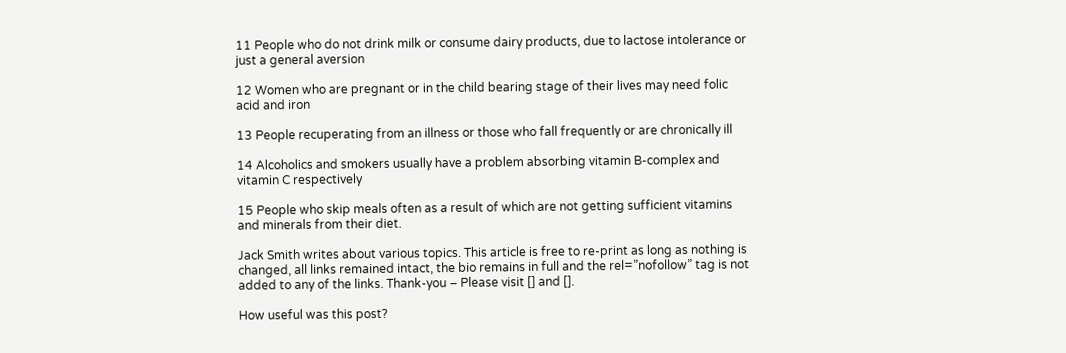11 People who do not drink milk or consume dairy products, due to lactose intolerance or just a general aversion

12 Women who are pregnant or in the child bearing stage of their lives may need folic acid and iron

13 People recuperating from an illness or those who fall frequently or are chronically ill

14 Alcoholics and smokers usually have a problem absorbing vitamin B-complex and vitamin C respectively

15 People who skip meals often as a result of which are not getting sufficient vitamins and minerals from their diet.

Jack Smith writes about various topics. This article is free to re-print as long as nothing is changed, all links remained intact, the bio remains in full and the rel=”nofollow” tag is not added to any of the links. Thank-you – Please visit [] and [].

How useful was this post?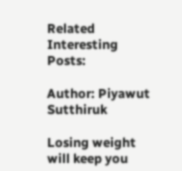Related Interesting Posts:

Author: Piyawut Sutthiruk

Losing weight will keep you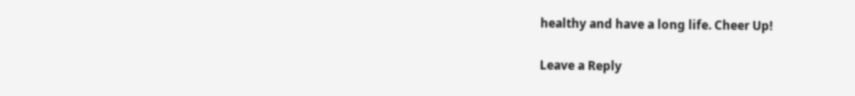healthy and have a long life. Cheer Up!

Leave a Reply